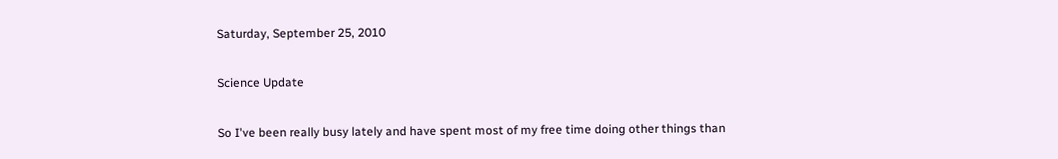Saturday, September 25, 2010

Science Update

So I've been really busy lately and have spent most of my free time doing other things than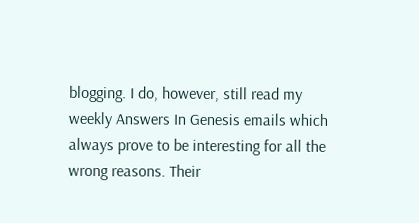blogging. I do, however, still read my weekly Answers In Genesis emails which always prove to be interesting for all the wrong reasons. Their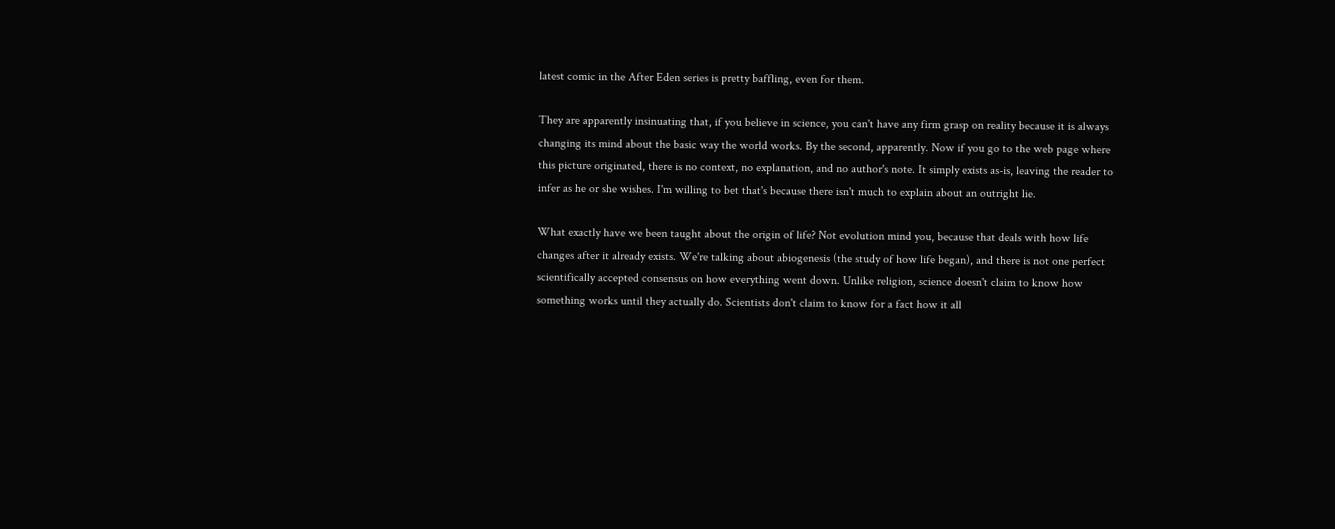latest comic in the After Eden series is pretty baffling, even for them.

They are apparently insinuating that, if you believe in science, you can't have any firm grasp on reality because it is always changing its mind about the basic way the world works. By the second, apparently. Now if you go to the web page where this picture originated, there is no context, no explanation, and no author's note. It simply exists as-is, leaving the reader to infer as he or she wishes. I'm willing to bet that's because there isn't much to explain about an outright lie.

What exactly have we been taught about the origin of life? Not evolution mind you, because that deals with how life changes after it already exists. We're talking about abiogenesis (the study of how life began), and there is not one perfect scientifically accepted consensus on how everything went down. Unlike religion, science doesn't claim to know how something works until they actually do. Scientists don't claim to know for a fact how it all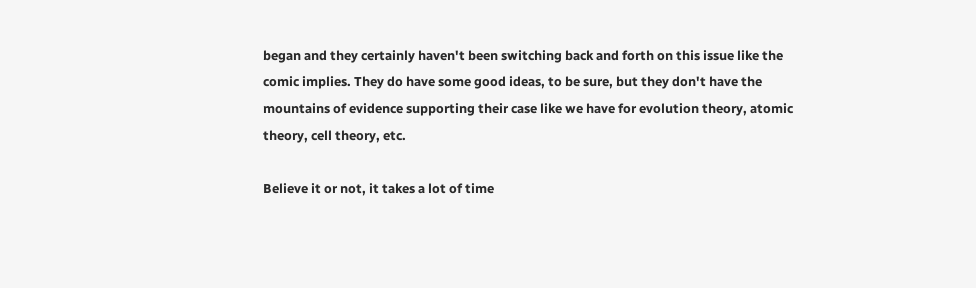began and they certainly haven't been switching back and forth on this issue like the comic implies. They do have some good ideas, to be sure, but they don't have the mountains of evidence supporting their case like we have for evolution theory, atomic theory, cell theory, etc.

Believe it or not, it takes a lot of time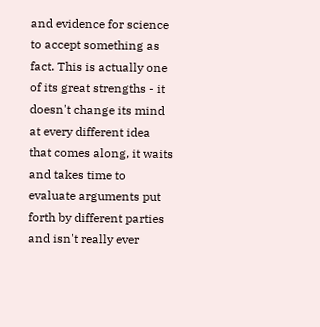and evidence for science to accept something as fact. This is actually one of its great strengths - it doesn't change its mind at every different idea that comes along, it waits and takes time to evaluate arguments put forth by different parties and isn't really ever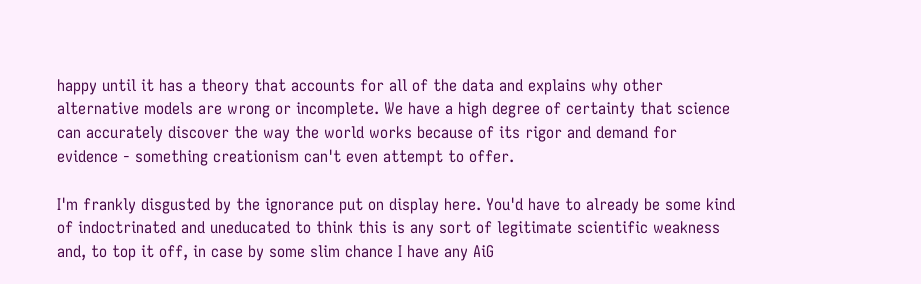happy until it has a theory that accounts for all of the data and explains why other alternative models are wrong or incomplete. We have a high degree of certainty that science can accurately discover the way the world works because of its rigor and demand for evidence - something creationism can't even attempt to offer.

I'm frankly disgusted by the ignorance put on display here. You'd have to already be some kind of indoctrinated and uneducated to think this is any sort of legitimate scientific weakness and, to top it off, in case by some slim chance I have any AiG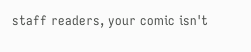staff readers, your comic isn't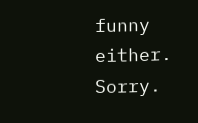funny either. Sorry.